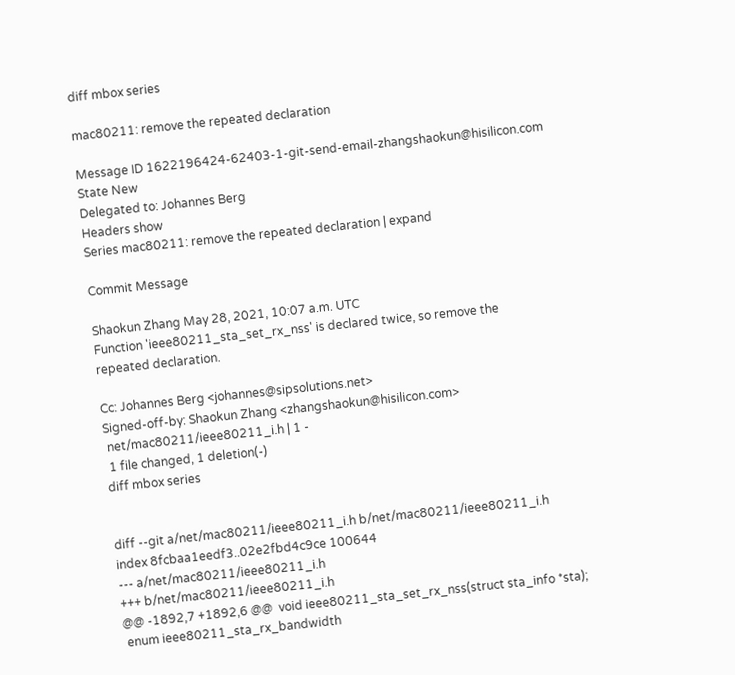diff mbox series

mac80211: remove the repeated declaration

Message ID 1622196424-62403-1-git-send-email-zhangshaokun@hisilicon.com
State New
Delegated to: Johannes Berg
Headers show
Series mac80211: remove the repeated declaration | expand

Commit Message

Shaokun Zhang May 28, 2021, 10:07 a.m. UTC
Function 'ieee80211_sta_set_rx_nss' is declared twice, so remove the
repeated declaration.

Cc: Johannes Berg <johannes@sipsolutions.net>
Signed-off-by: Shaokun Zhang <zhangshaokun@hisilicon.com>
 net/mac80211/ieee80211_i.h | 1 -
 1 file changed, 1 deletion(-)
diff mbox series


diff --git a/net/mac80211/ieee80211_i.h b/net/mac80211/ieee80211_i.h
index 8fcbaa1eedf3..02e2fbd4c9ce 100644
--- a/net/mac80211/ieee80211_i.h
+++ b/net/mac80211/ieee80211_i.h
@@ -1892,7 +1892,6 @@  void ieee80211_sta_set_rx_nss(struct sta_info *sta);
 enum ieee80211_sta_rx_bandwidth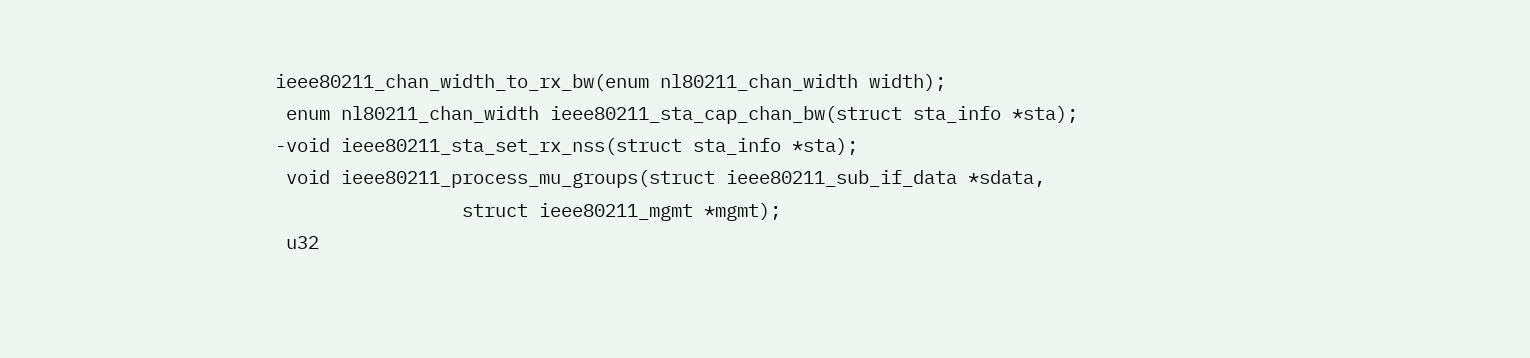ieee80211_chan_width_to_rx_bw(enum nl80211_chan_width width);
 enum nl80211_chan_width ieee80211_sta_cap_chan_bw(struct sta_info *sta);
-void ieee80211_sta_set_rx_nss(struct sta_info *sta);
 void ieee80211_process_mu_groups(struct ieee80211_sub_if_data *sdata,
                 struct ieee80211_mgmt *mgmt);
 u32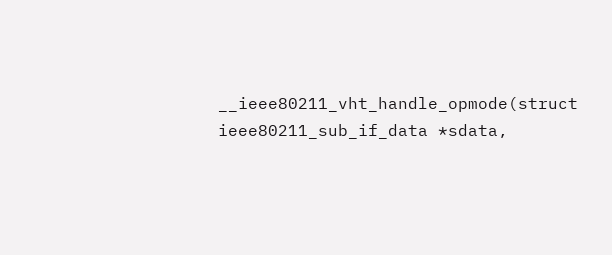__ieee80211_vht_handle_opmode(struct ieee80211_sub_if_data *sdata,